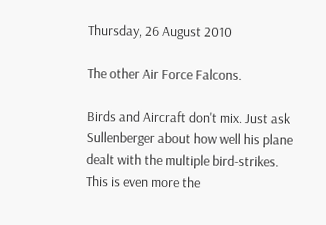Thursday, 26 August 2010

The other Air Force Falcons.

Birds and Aircraft don't mix. Just ask Sullenberger about how well his plane dealt with the multiple bird-strikes. This is even more the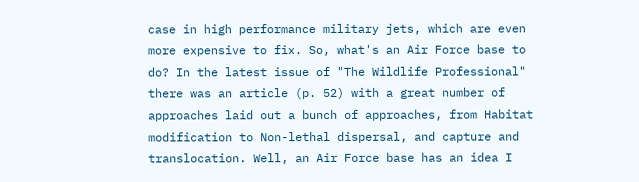case in high performance military jets, which are even more expensive to fix. So, what's an Air Force base to do? In the latest issue of "The Wildlife Professional" there was an article (p. 52) with a great number of approaches laid out a bunch of approaches, from Habitat modification to Non-lethal dispersal, and capture and translocation. Well, an Air Force base has an idea I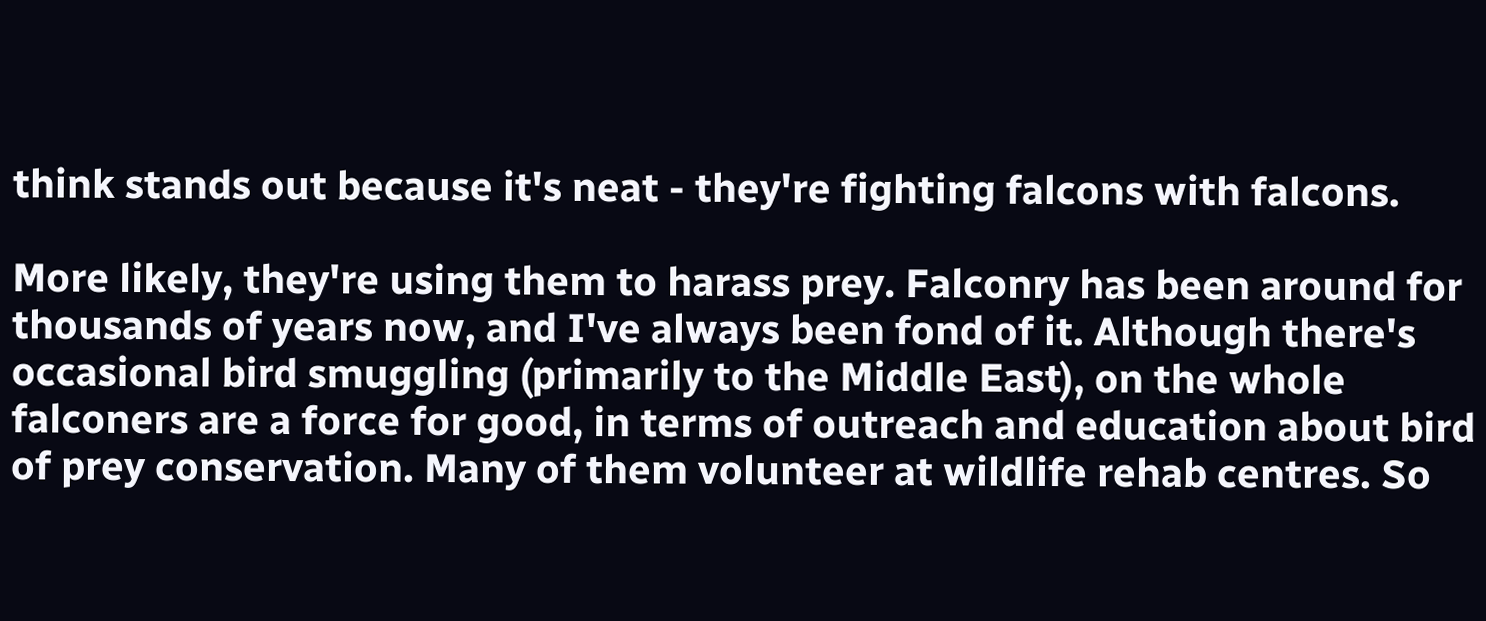think stands out because it's neat - they're fighting falcons with falcons.

More likely, they're using them to harass prey. Falconry has been around for thousands of years now, and I've always been fond of it. Although there's occasional bird smuggling (primarily to the Middle East), on the whole falconers are a force for good, in terms of outreach and education about bird of prey conservation. Many of them volunteer at wildlife rehab centres. So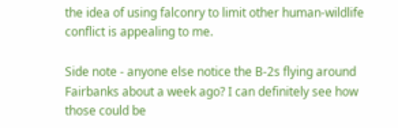the idea of using falconry to limit other human-wildlife conflict is appealing to me.

Side note - anyone else notice the B-2s flying around Fairbanks about a week ago? I can definitely see how those could be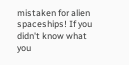mistaken for alien spaceships! If you didn't know what you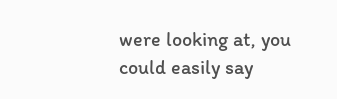were looking at, you could easily say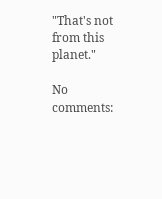"That's not from this planet."

No comments: